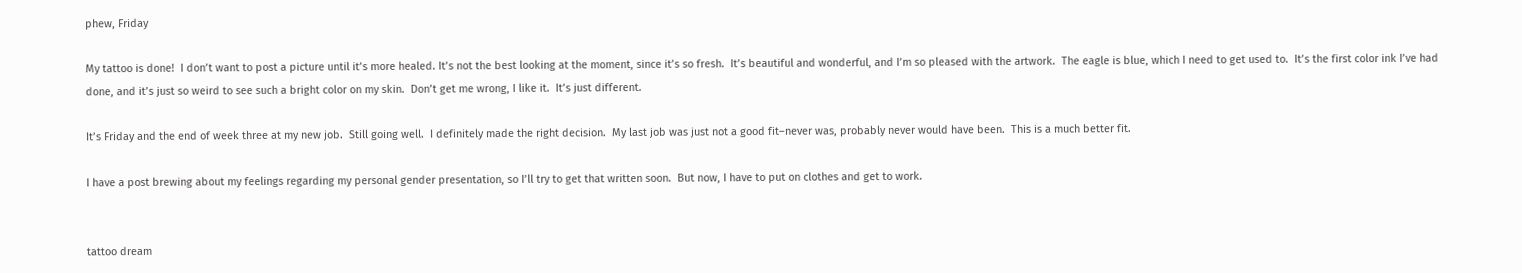phew, Friday

My tattoo is done!  I don’t want to post a picture until it’s more healed. It’s not the best looking at the moment, since it’s so fresh.  It’s beautiful and wonderful, and I’m so pleased with the artwork.  The eagle is blue, which I need to get used to.  It’s the first color ink I’ve had done, and it’s just so weird to see such a bright color on my skin.  Don’t get me wrong, I like it.  It’s just different.

It’s Friday and the end of week three at my new job.  Still going well.  I definitely made the right decision.  My last job was just not a good fit–never was, probably never would have been.  This is a much better fit.

I have a post brewing about my feelings regarding my personal gender presentation, so I’ll try to get that written soon.  But now, I have to put on clothes and get to work.


tattoo dream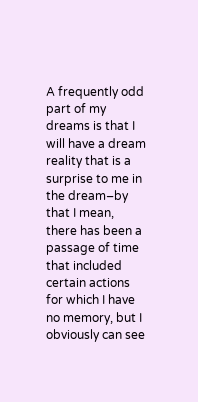A frequently odd part of my dreams is that I will have a dream reality that is a surprise to me in the dream–by that I mean, there has been a passage of time that included certain actions for which I have no memory, but I obviously can see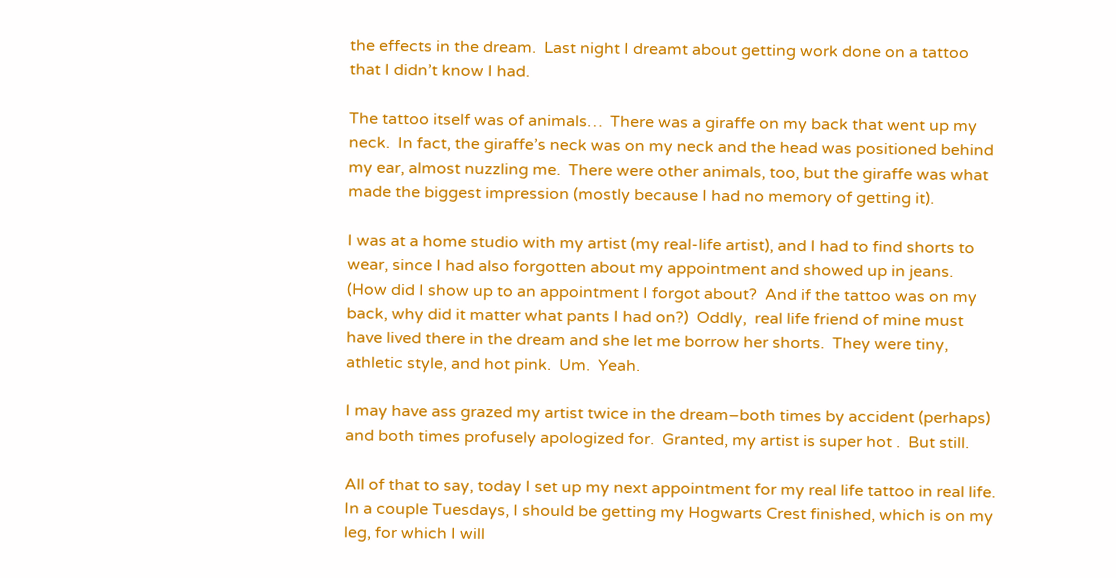the effects in the dream.  Last night I dreamt about getting work done on a tattoo that I didn’t know I had.

The tattoo itself was of animals…  There was a giraffe on my back that went up my neck.  In fact, the giraffe’s neck was on my neck and the head was positioned behind my ear, almost nuzzling me.  There were other animals, too, but the giraffe was what made the biggest impression (mostly because I had no memory of getting it).

I was at a home studio with my artist (my real-life artist), and I had to find shorts to wear, since I had also forgotten about my appointment and showed up in jeans.  (How did I show up to an appointment I forgot about?  And if the tattoo was on my back, why did it matter what pants I had on?)  Oddly,  real life friend of mine must have lived there in the dream and she let me borrow her shorts.  They were tiny, athletic style, and hot pink.  Um.  Yeah.

I may have ass grazed my artist twice in the dream–both times by accident (perhaps) and both times profusely apologized for.  Granted, my artist is super hot .  But still.

All of that to say, today I set up my next appointment for my real life tattoo in real life.  In a couple Tuesdays, I should be getting my Hogwarts Crest finished, which is on my leg, for which I will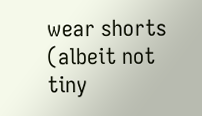wear shorts (albeit not tiny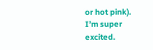or hot pink).  I’m super excited.